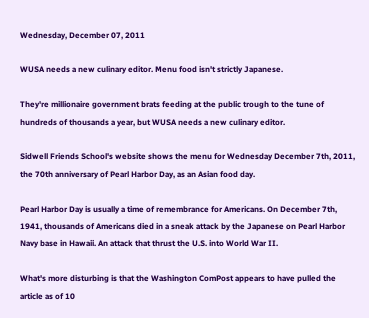Wednesday, December 07, 2011

WUSA needs a new culinary editor. Menu food isn't strictly Japanese.

They're millionaire government brats feeding at the public trough to the tune of hundreds of thousands a year, but WUSA needs a new culinary editor.

Sidwell Friends School's website shows the menu for Wednesday December 7th, 2011, the 70th anniversary of Pearl Harbor Day, as an Asian food day.

Pearl Harbor Day is usually a time of remembrance for Americans. On December 7th, 1941, thousands of Americans died in a sneak attack by the Japanese on Pearl Harbor Navy base in Hawaii. An attack that thrust the U.S. into World War II.

What's more disturbing is that the Washington ComPost appears to have pulled the article as of 10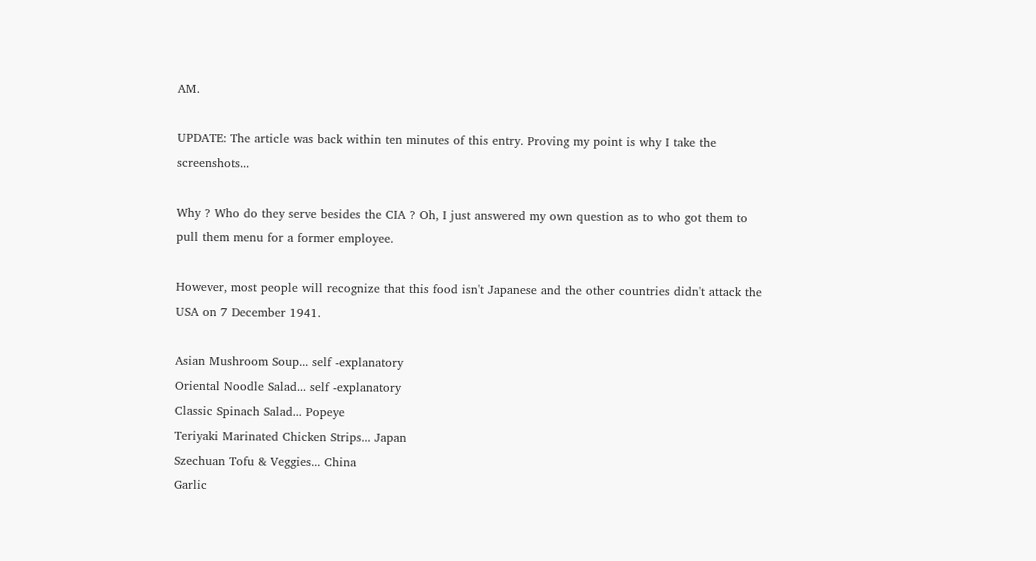AM.

UPDATE: The article was back within ten minutes of this entry. Proving my point is why I take the screenshots...

Why ? Who do they serve besides the CIA ? Oh, I just answered my own question as to who got them to pull them menu for a former employee.

However, most people will recognize that this food isn't Japanese and the other countries didn't attack the USA on 7 December 1941.

Asian Mushroom Soup... self -explanatory
Oriental Noodle Salad... self -explanatory
Classic Spinach Salad... Popeye
Teriyaki Marinated Chicken Strips... Japan
Szechuan Tofu & Veggies... China
Garlic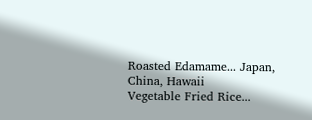Roasted Edamame... Japan, China, Hawaii
Vegetable Fried Rice...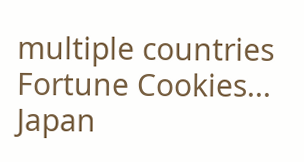multiple countries
Fortune Cookies... Japan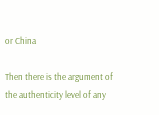or China

Then there is the argument of the authenticity level of any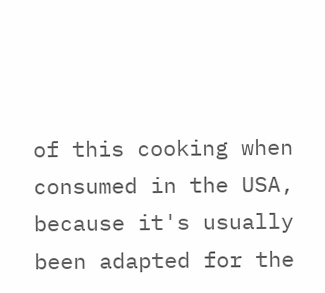of this cooking when consumed in the USA, because it's usually been adapted for the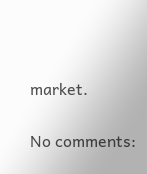market.


No comments: